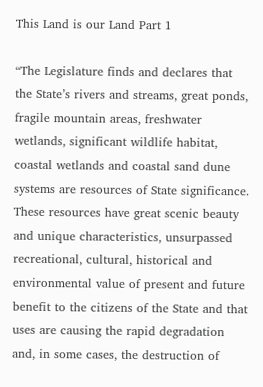This Land is our Land Part 1

“The Legislature finds and declares that the State’s rivers and streams, great ponds, fragile mountain areas, freshwater wetlands, significant wildlife habitat, coastal wetlands and coastal sand dune systems are resources of State significance. These resources have great scenic beauty and unique characteristics, unsurpassed recreational, cultural, historical and environmental value of present and future benefit to the citizens of the State and that uses are causing the rapid degradation and, in some cases, the destruction of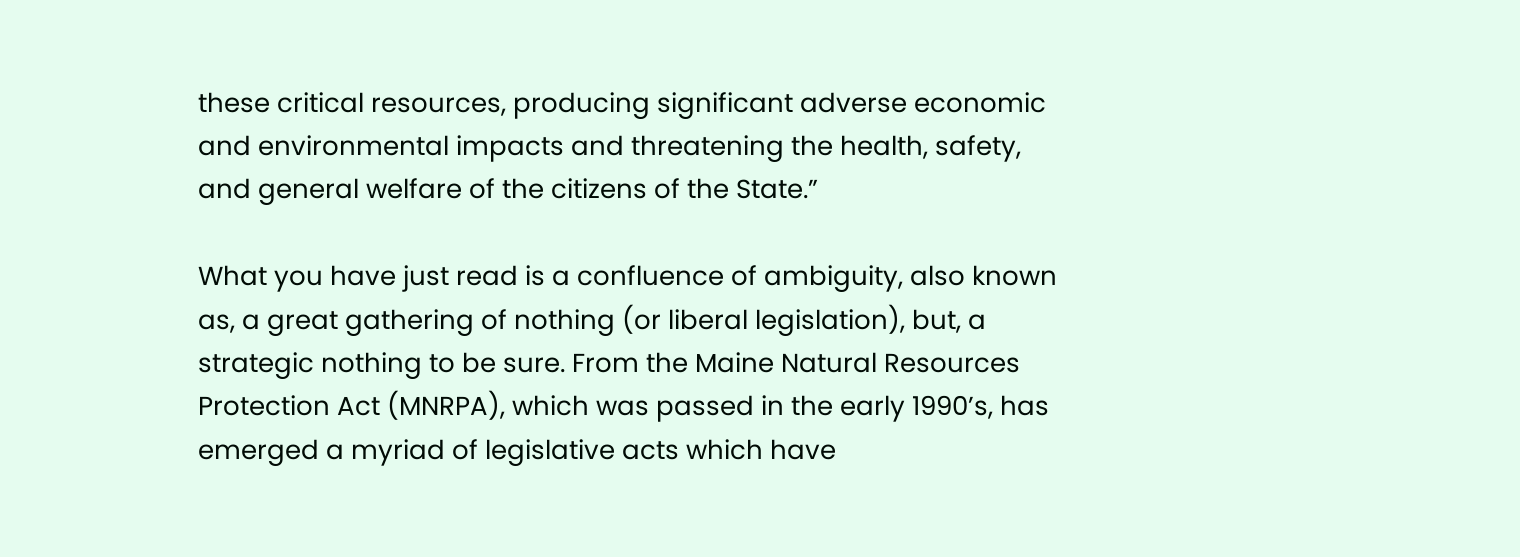these critical resources, producing significant adverse economic and environmental impacts and threatening the health, safety, and general welfare of the citizens of the State.”

What you have just read is a confluence of ambiguity, also known as, a great gathering of nothing (or liberal legislation), but, a strategic nothing to be sure. From the Maine Natural Resources Protection Act (MNRPA), which was passed in the early 1990’s, has emerged a myriad of legislative acts which have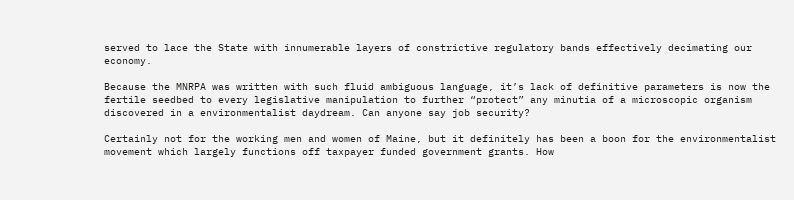served to lace the State with innumerable layers of constrictive regulatory bands effectively decimating our economy.

Because the MNRPA was written with such fluid ambiguous language, it’s lack of definitive parameters is now the fertile seedbed to every legislative manipulation to further “protect” any minutia of a microscopic organism discovered in a environmentalist daydream. Can anyone say job security?

Certainly not for the working men and women of Maine, but it definitely has been a boon for the environmentalist movement which largely functions off taxpayer funded government grants. How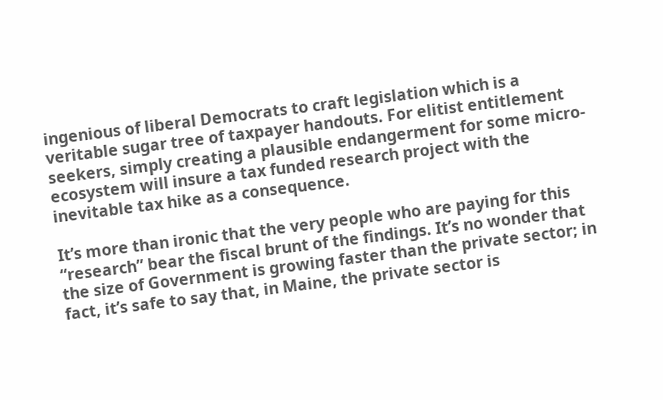ingenious of liberal Democrats to craft legislation which is a veritable sugar tree of taxpayer handouts. For elitist entitlement seekers, simply creating a plausible endangerment for some micro-ecosystem will insure a tax funded research project with the inevitable tax hike as a consequence.

It’s more than ironic that the very people who are paying for this “research” bear the fiscal brunt of the findings. It’s no wonder that the size of Government is growing faster than the private sector; in fact, it’s safe to say that, in Maine, the private sector is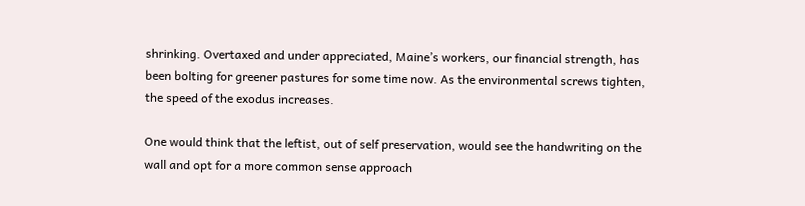shrinking. Overtaxed and under appreciated, Maine’s workers, our financial strength, has been bolting for greener pastures for some time now. As the environmental screws tighten, the speed of the exodus increases.

One would think that the leftist, out of self preservation, would see the handwriting on the wall and opt for a more common sense approach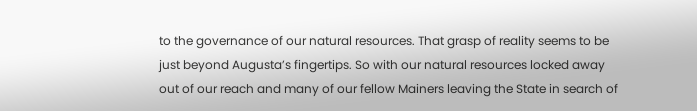to the governance of our natural resources. That grasp of reality seems to be just beyond Augusta’s fingertips. So with our natural resources locked away out of our reach and many of our fellow Mainers leaving the State in search of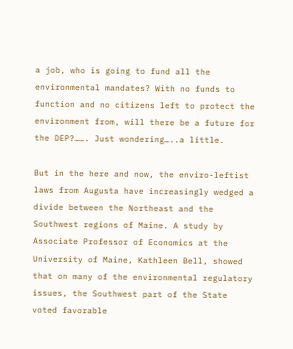a job, who is going to fund all the environmental mandates? With no funds to function and no citizens left to protect the environment from, will there be a future for the DEP?……. Just wondering…..a little.

But in the here and now, the enviro-leftist laws from Augusta have increasingly wedged a divide between the Northeast and the Southwest regions of Maine. A study by Associate Professor of Economics at the University of Maine, Kathleen Bell, showed that on many of the environmental regulatory issues, the Southwest part of the State voted favorable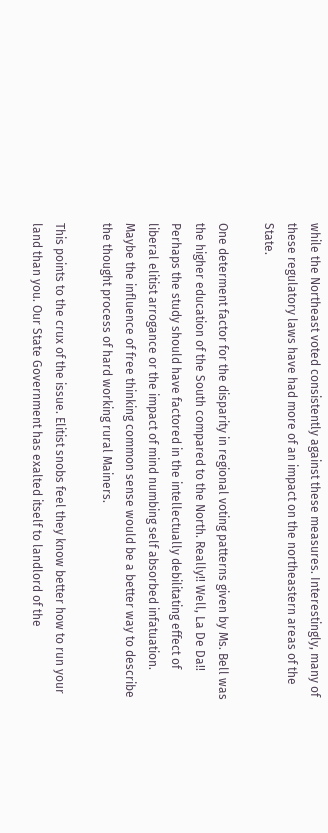while the Northeast voted consistently against these measures. Interestingly, many of these regulatory laws have had more of an impact on the northeastern areas of the State.

One determent factor for the disparity in regional voting patterns given by Ms. Bell was the higher education of the South compared to the North. Really!! Well, La De Da!! Perhaps the study should have factored in the intellectually debilitating effect of liberal elitist arrogance or the impact of mind numbing self absorbed infatuation. Maybe the influence of free thinking common sense would be a better way to describe the thought process of hard working rural Mainers.

This points to the crux of the issue. Elitist snobs feel they know better how to run your land than you. Our State Government has exalted itself to landlord of the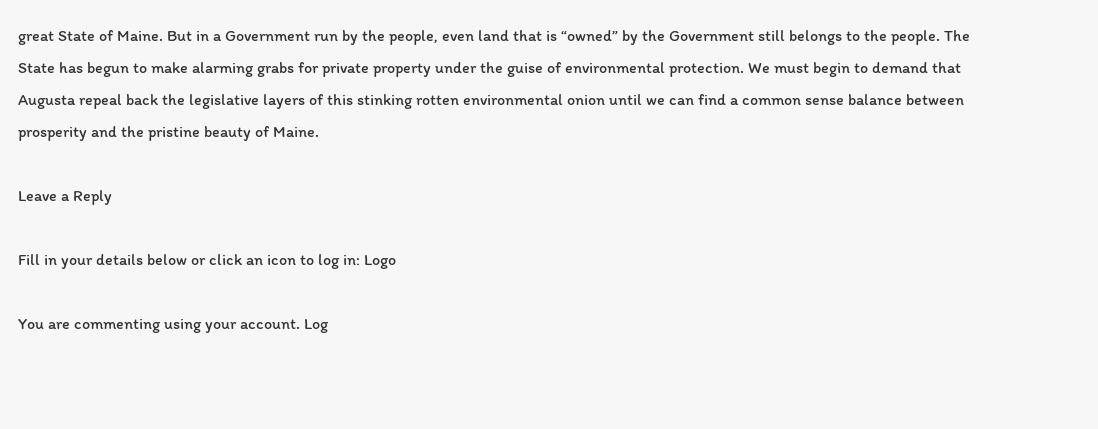great State of Maine. But in a Government run by the people, even land that is “owned” by the Government still belongs to the people. The State has begun to make alarming grabs for private property under the guise of environmental protection. We must begin to demand that Augusta repeal back the legislative layers of this stinking rotten environmental onion until we can find a common sense balance between prosperity and the pristine beauty of Maine.

Leave a Reply

Fill in your details below or click an icon to log in: Logo

You are commenting using your account. Log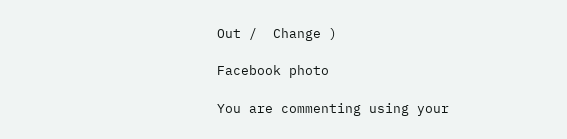Out /  Change )

Facebook photo

You are commenting using your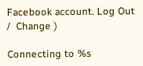Facebook account. Log Out /  Change )

Connecting to %s